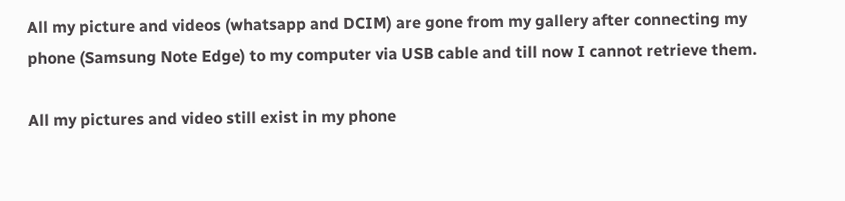All my picture and videos (whatsapp and DCIM) are gone from my gallery after connecting my phone (Samsung Note Edge) to my computer via USB cable and till now I cannot retrieve them.

All my pictures and video still exist in my phone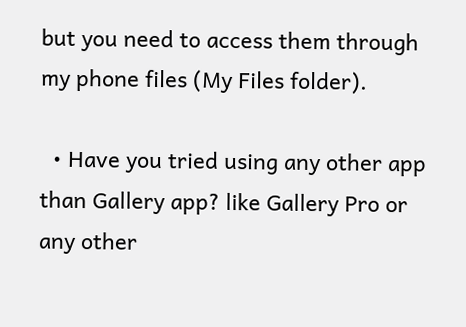but you need to access them through my phone files (My Files folder).

  • Have you tried using any other app than Gallery app? like Gallery Pro or any other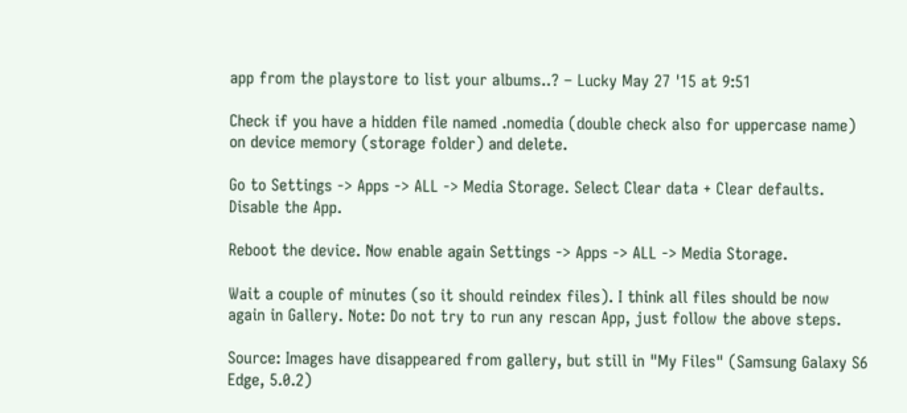app from the playstore to list your albums..? – Lucky May 27 '15 at 9:51

Check if you have a hidden file named .nomedia (double check also for uppercase name) on device memory (storage folder) and delete.

Go to Settings -> Apps -> ALL -> Media Storage. Select Clear data + Clear defaults. Disable the App.

Reboot the device. Now enable again Settings -> Apps -> ALL -> Media Storage.

Wait a couple of minutes (so it should reindex files). I think all files should be now again in Gallery. Note: Do not try to run any rescan App, just follow the above steps.

Source: Images have disappeared from gallery, but still in "My Files" (Samsung Galaxy S6 Edge, 5.0.2)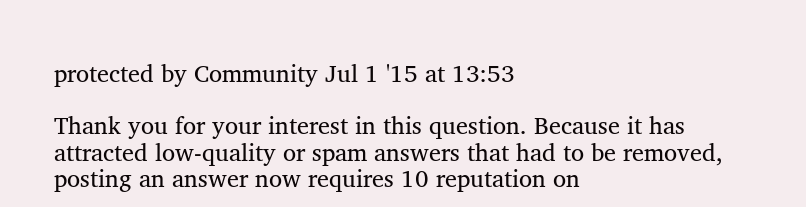protected by Community Jul 1 '15 at 13:53

Thank you for your interest in this question. Because it has attracted low-quality or spam answers that had to be removed, posting an answer now requires 10 reputation on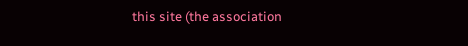this site (the association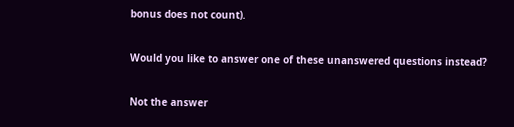bonus does not count).

Would you like to answer one of these unanswered questions instead?

Not the answer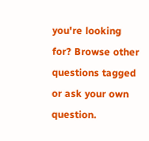you're looking for? Browse other questions tagged or ask your own question.